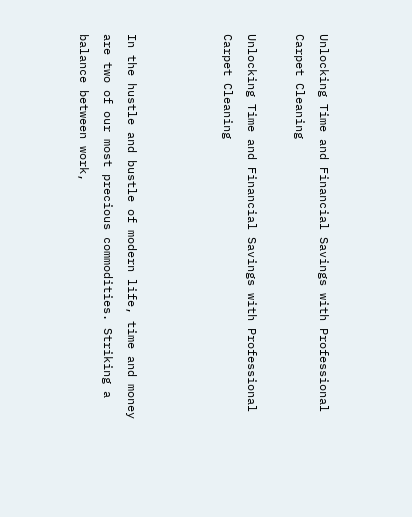Unlocking Time and Financial Savings with Professional Carpet Cleaning

Unlocking Time and Financial Savings with Professional Carpet Cleaning



In the hustle and bustle of modern life, time and money are two of our most precious commodities. Striking a balance between work,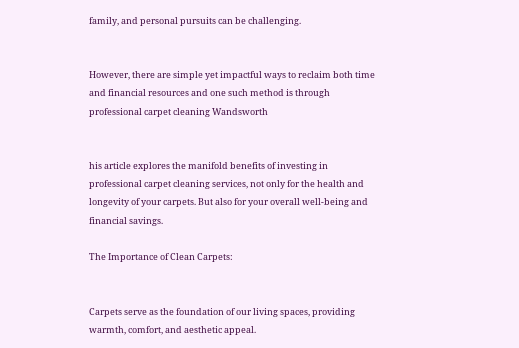family, and personal pursuits can be challenging.


However, there are simple yet impactful ways to reclaim both time and financial resources and one such method is through professional carpet cleaning Wandsworth


his article explores the manifold benefits of investing in professional carpet cleaning services, not only for the health and longevity of your carpets. But also for your overall well-being and financial savings.

The Importance of Clean Carpets:


Carpets serve as the foundation of our living spaces, providing warmth, comfort, and aesthetic appeal.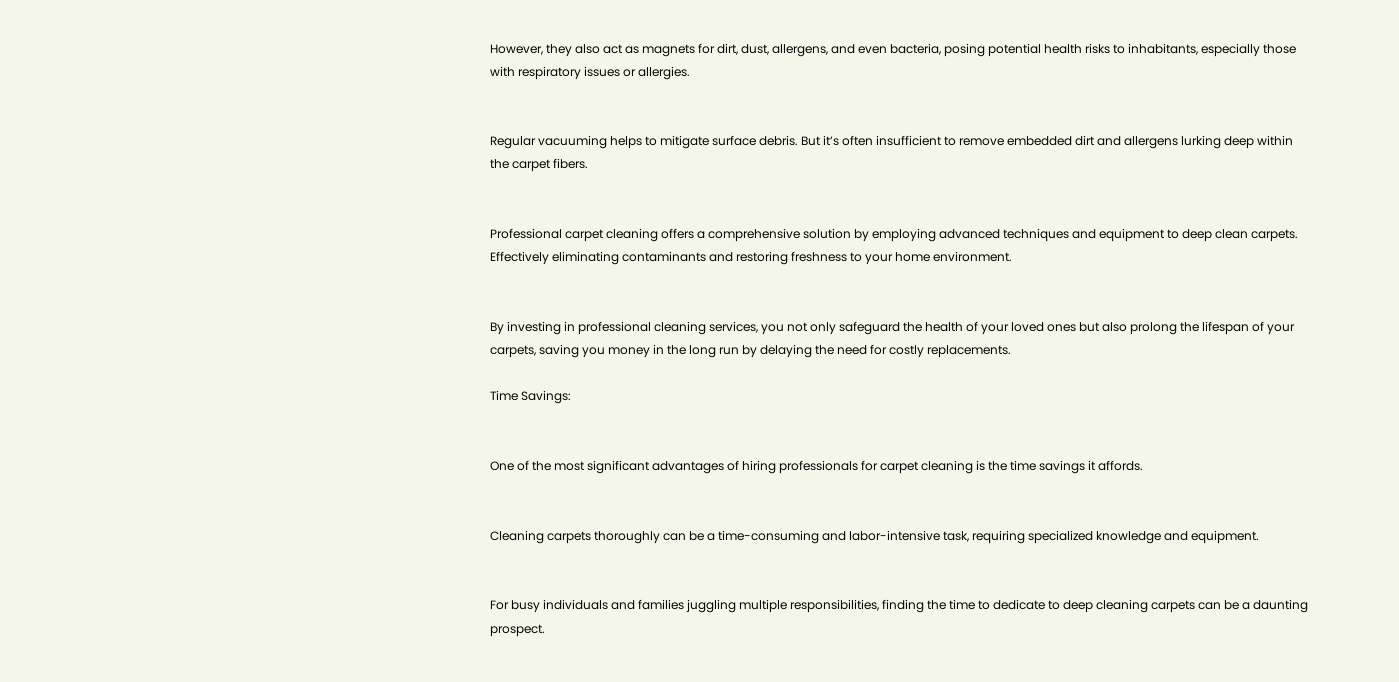However, they also act as magnets for dirt, dust, allergens, and even bacteria, posing potential health risks to inhabitants, especially those with respiratory issues or allergies.


Regular vacuuming helps to mitigate surface debris. But it’s often insufficient to remove embedded dirt and allergens lurking deep within the carpet fibers.


Professional carpet cleaning offers a comprehensive solution by employing advanced techniques and equipment to deep clean carpets. Effectively eliminating contaminants and restoring freshness to your home environment.


By investing in professional cleaning services, you not only safeguard the health of your loved ones but also prolong the lifespan of your carpets, saving you money in the long run by delaying the need for costly replacements.

Time Savings:


One of the most significant advantages of hiring professionals for carpet cleaning is the time savings it affords.


Cleaning carpets thoroughly can be a time-consuming and labor-intensive task, requiring specialized knowledge and equipment.


For busy individuals and families juggling multiple responsibilities, finding the time to dedicate to deep cleaning carpets can be a daunting prospect.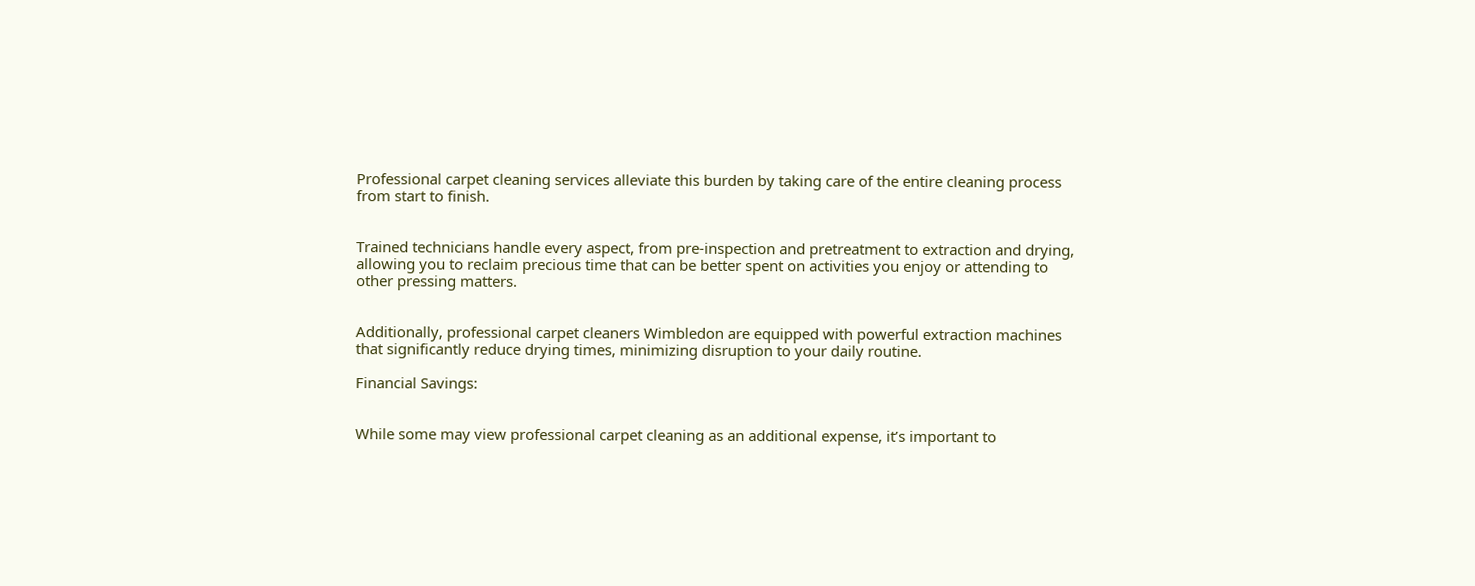Professional carpet cleaning services alleviate this burden by taking care of the entire cleaning process from start to finish.


Trained technicians handle every aspect, from pre-inspection and pretreatment to extraction and drying, allowing you to reclaim precious time that can be better spent on activities you enjoy or attending to other pressing matters.


Additionally, professional carpet cleaners Wimbledon are equipped with powerful extraction machines that significantly reduce drying times, minimizing disruption to your daily routine.

Financial Savings:


While some may view professional carpet cleaning as an additional expense, it’s important to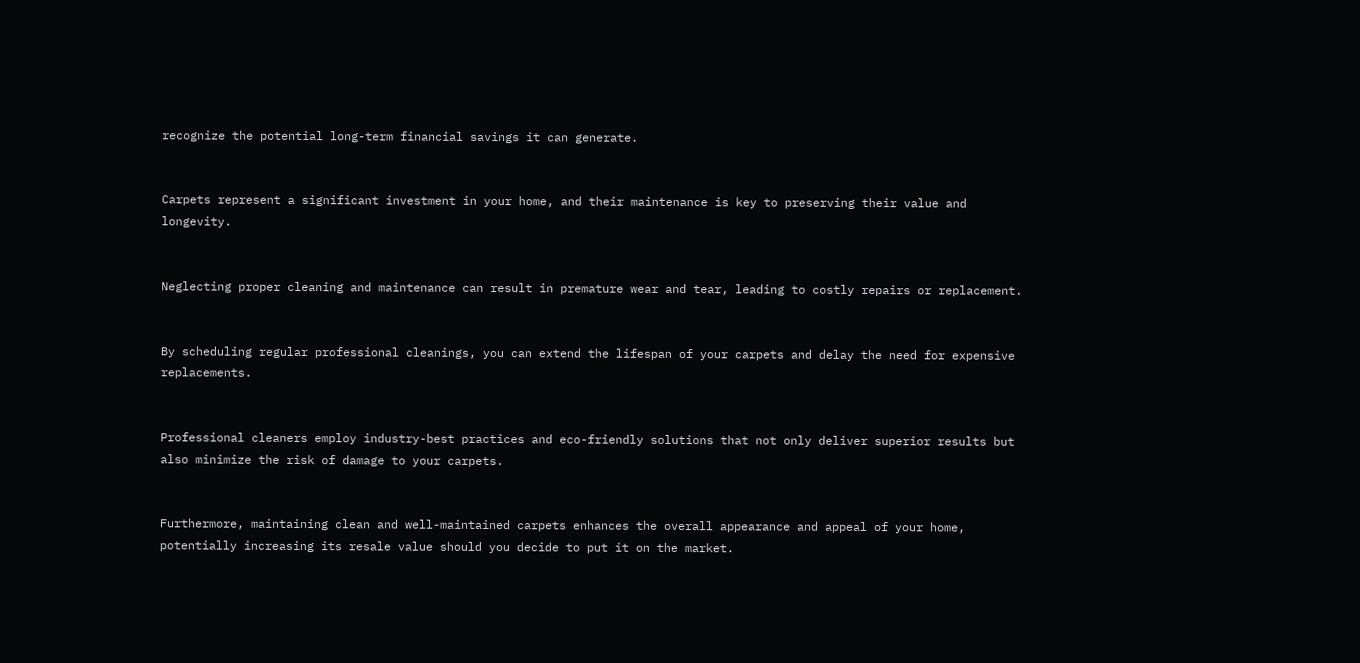recognize the potential long-term financial savings it can generate.


Carpets represent a significant investment in your home, and their maintenance is key to preserving their value and longevity.


Neglecting proper cleaning and maintenance can result in premature wear and tear, leading to costly repairs or replacement.


By scheduling regular professional cleanings, you can extend the lifespan of your carpets and delay the need for expensive replacements.


Professional cleaners employ industry-best practices and eco-friendly solutions that not only deliver superior results but also minimize the risk of damage to your carpets.


Furthermore, maintaining clean and well-maintained carpets enhances the overall appearance and appeal of your home, potentially increasing its resale value should you decide to put it on the market.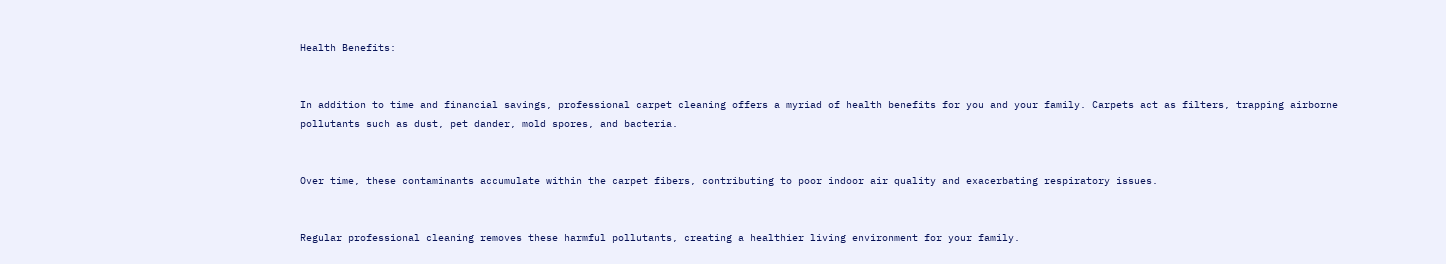Health Benefits:


In addition to time and financial savings, professional carpet cleaning offers a myriad of health benefits for you and your family. Carpets act as filters, trapping airborne pollutants such as dust, pet dander, mold spores, and bacteria.


Over time, these contaminants accumulate within the carpet fibers, contributing to poor indoor air quality and exacerbating respiratory issues.


Regular professional cleaning removes these harmful pollutants, creating a healthier living environment for your family.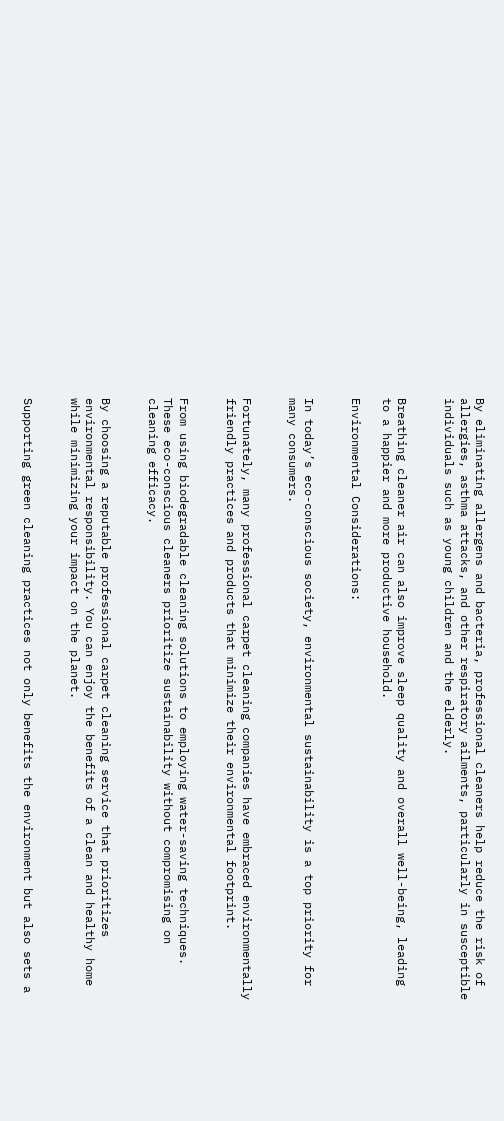By eliminating allergens and bacteria, professional cleaners help reduce the risk of allergies, asthma attacks, and other respiratory ailments, particularly in susceptible individuals such as young children and the elderly.


Breathing cleaner air can also improve sleep quality and overall well-being, leading to a happier and more productive household.

Environmental Considerations:


In today’s eco-conscious society, environmental sustainability is a top priority for many consumers.


Fortunately, many professional carpet cleaning companies have embraced environmentally friendly practices and products that minimize their environmental footprint.


From using biodegradable cleaning solutions to employing water-saving techniques. These eco-conscious cleaners prioritize sustainability without compromising on cleaning efficacy.


By choosing a reputable professional carpet cleaning service that prioritizes environmental responsibility. You can enjoy the benefits of a clean and healthy home while minimizing your impact on the planet.


Supporting green cleaning practices not only benefits the environment but also sets a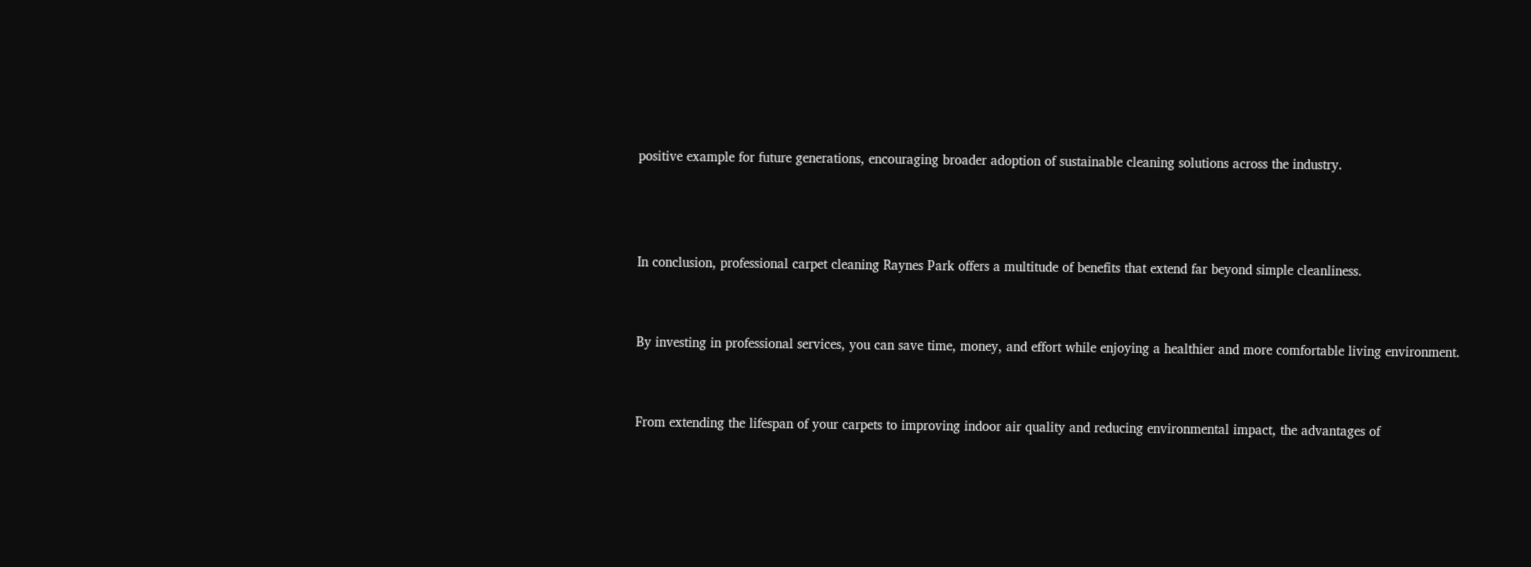positive example for future generations, encouraging broader adoption of sustainable cleaning solutions across the industry.



In conclusion, professional carpet cleaning Raynes Park offers a multitude of benefits that extend far beyond simple cleanliness.


By investing in professional services, you can save time, money, and effort while enjoying a healthier and more comfortable living environment.


From extending the lifespan of your carpets to improving indoor air quality and reducing environmental impact, the advantages of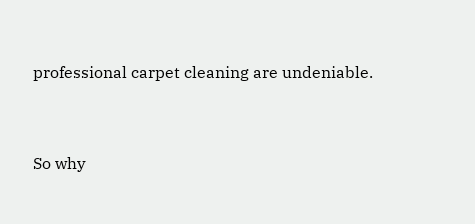professional carpet cleaning are undeniable.


So why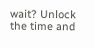wait? Unlock the time and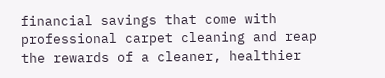financial savings that come with professional carpet cleaning and reap the rewards of a cleaner, healthier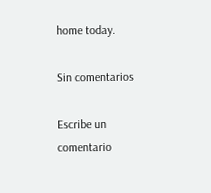home today.

Sin comentarios

Escribe un comentario